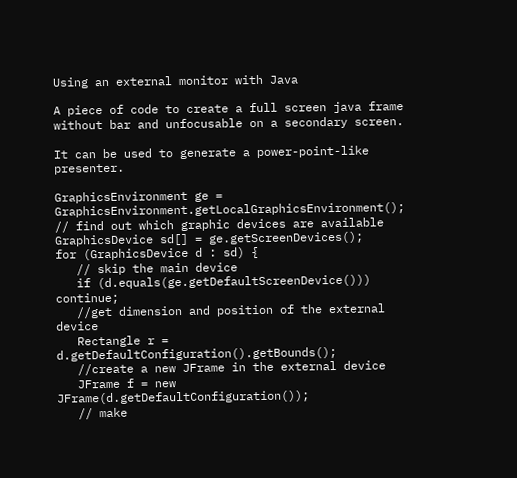Using an external monitor with Java

A piece of code to create a full screen java frame without bar and unfocusable on a secondary screen.

It can be used to generate a power-point-like presenter.

GraphicsEnvironment ge = GraphicsEnvironment.getLocalGraphicsEnvironment();
// find out which graphic devices are available
GraphicsDevice sd[] = ge.getScreenDevices();
for (GraphicsDevice d : sd) {
   // skip the main device
   if (d.equals(ge.getDefaultScreenDevice())) continue;
   //get dimension and position of the external device
   Rectangle r = d.getDefaultConfiguration().getBounds();
   //create a new JFrame in the external device
   JFrame f = new JFrame(d.getDefaultConfiguration());
   // make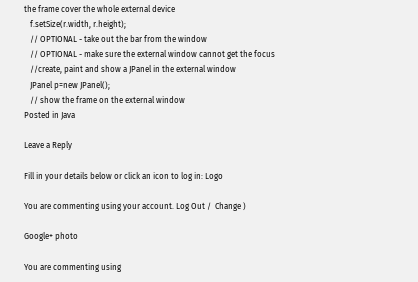the frame cover the whole external device
   f.setSize(r.width, r.height);
   // OPTIONAL - take out the bar from the window
   // OPTIONAL - make sure the external window cannot get the focus
   //create, paint and show a JPanel in the external window
   JPanel p=new JPanel();
   // show the frame on the external window
Posted in Java

Leave a Reply

Fill in your details below or click an icon to log in: Logo

You are commenting using your account. Log Out /  Change )

Google+ photo

You are commenting using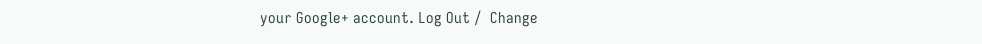your Google+ account. Log Out /  Change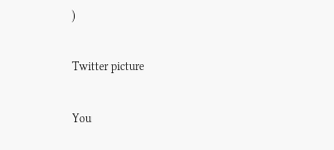)

Twitter picture

You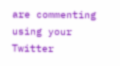are commenting using your Twitter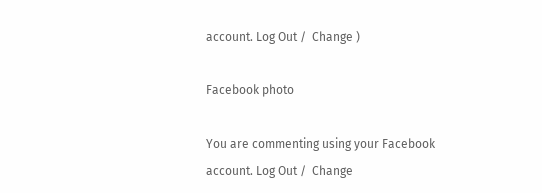account. Log Out /  Change )

Facebook photo

You are commenting using your Facebook account. Log Out /  Change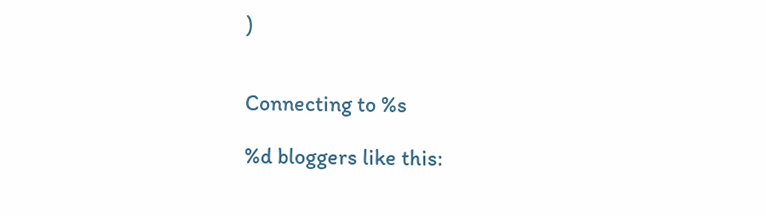)


Connecting to %s

%d bloggers like this: